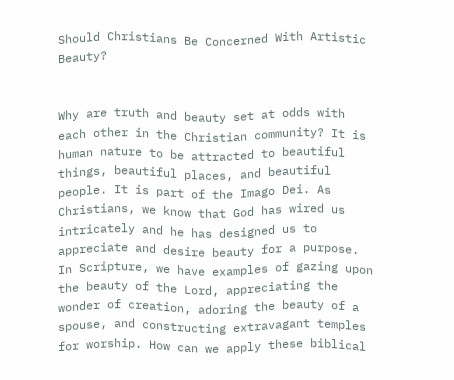Should Christians Be Concerned With Artistic Beauty?


Why are truth and beauty set at odds with each other in the Christian community? It is human nature to be attracted to beautiful things, beautiful places, and beautiful people. It is part of the Imago Dei. As Christians, we know that God has wired us intricately and he has designed us to appreciate and desire beauty for a purpose. In Scripture, we have examples of gazing upon the beauty of the Lord, appreciating the wonder of creation, adoring the beauty of a spouse, and constructing extravagant temples for worship. How can we apply these biblical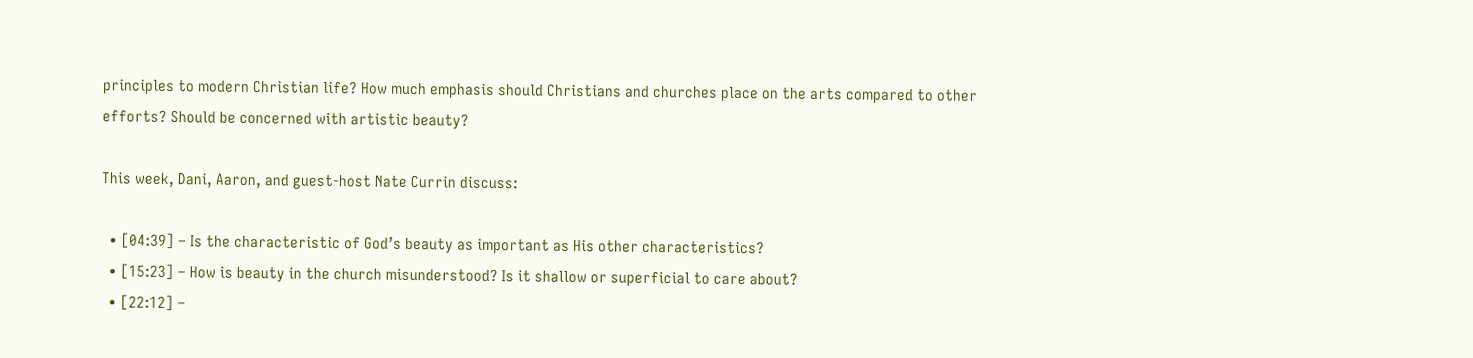principles to modern Christian life? How much emphasis should Christians and churches place on the arts compared to other efforts? Should be concerned with artistic beauty?

This week, Dani, Aaron, and guest-host Nate Currin discuss:

  • [04:39] – Is the characteristic of God’s beauty as important as His other characteristics?
  • [15:23] – How is beauty in the church misunderstood? Is it shallow or superficial to care about?
  • [22:12] –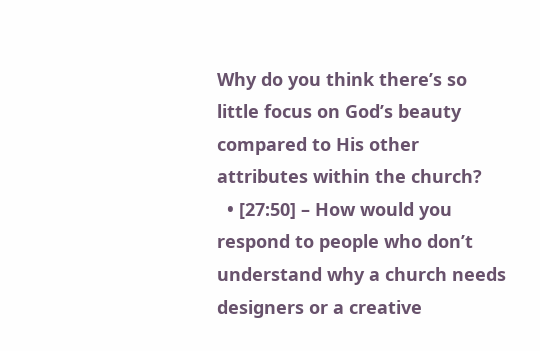Why do you think there’s so little focus on God’s beauty compared to His other attributes within the church?
  • [27:50] – How would you respond to people who don’t understand why a church needs designers or a creative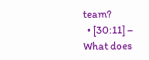team?
  • [30:11] – What does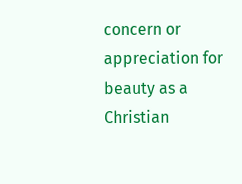concern or appreciation for beauty as a Christian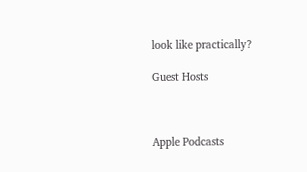look like practically?

Guest Hosts



Apple Podcasts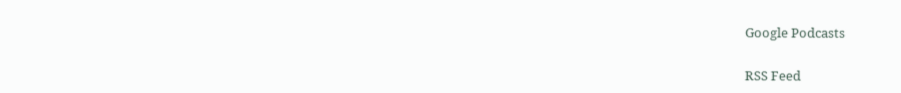Google Podcasts

RSS Feed